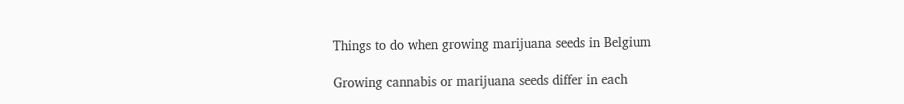Things to do when growing marijuana seeds in Belgium

Growing cannabis or marijuana seeds differ in each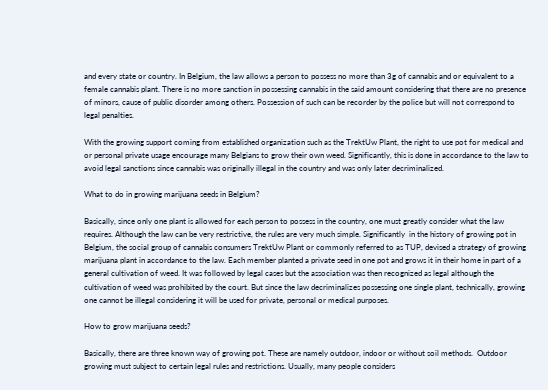and every state or country. In Belgium, the law allows a person to possess no more than 3g of cannabis and or equivalent to a female cannabis plant. There is no more sanction in possessing cannabis in the said amount considering that there are no presence of minors, cause of public disorder among others. Possession of such can be recorder by the police but will not correspond to legal penalties.

With the growing support coming from established organization such as the TrektUw Plant, the right to use pot for medical and or personal private usage encourage many Belgians to grow their own weed. Significantly, this is done in accordance to the law to avoid legal sanctions since cannabis was originally illegal in the country and was only later decriminalized.

What to do in growing marijuana seeds in Belgium?

Basically, since only one plant is allowed for each person to possess in the country, one must greatly consider what the law requires. Although the law can be very restrictive, the rules are very much simple. Significantly  in the history of growing pot in Belgium, the social group of cannabis consumers TrektUw Plant or commonly referred to as TUP, devised a strategy of growing marijuana plant in accordance to the law. Each member planted a private seed in one pot and grows it in their home in part of a general cultivation of weed. It was followed by legal cases but the association was then recognized as legal although the cultivation of weed was prohibited by the court. But since the law decriminalizes possessing one single plant, technically, growing one cannot be illegal considering it will be used for private, personal or medical purposes.

How to grow marijuana seeds?

Basically, there are three known way of growing pot. These are namely outdoor, indoor or without soil methods.  Outdoor growing must subject to certain legal rules and restrictions. Usually, many people considers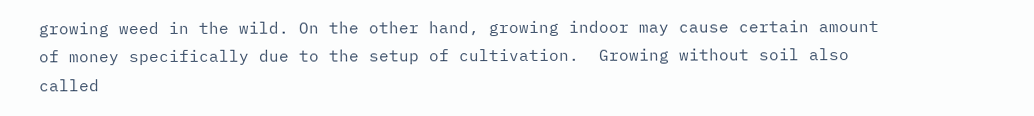growing weed in the wild. On the other hand, growing indoor may cause certain amount of money specifically due to the setup of cultivation.  Growing without soil also called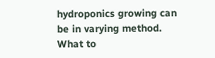hydroponics growing can be in varying method. What to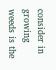consider in growing weeds is the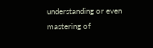understanding or even mastering of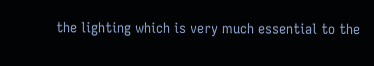the lighting which is very much essential to the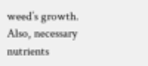weed’s growth. Also, necessary nutrients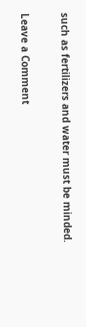such as fertilizers and water must be minded.

Leave a Comment